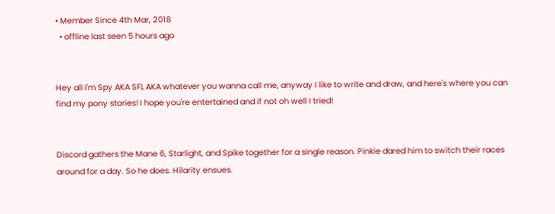• Member Since 4th Mar, 2018
  • offline last seen 5 hours ago


Hey all I'm Spy AKA SFL AKA whatever you wanna call me, anyway I like to write and draw, and here's where you can find my pony stories! I hope you're entertained and if not oh well I tried!


Discord gathers the Mane 6, Starlight, and Spike together for a single reason. Pinkie dared him to switch their races around for a day. So he does. Hilarity ensues.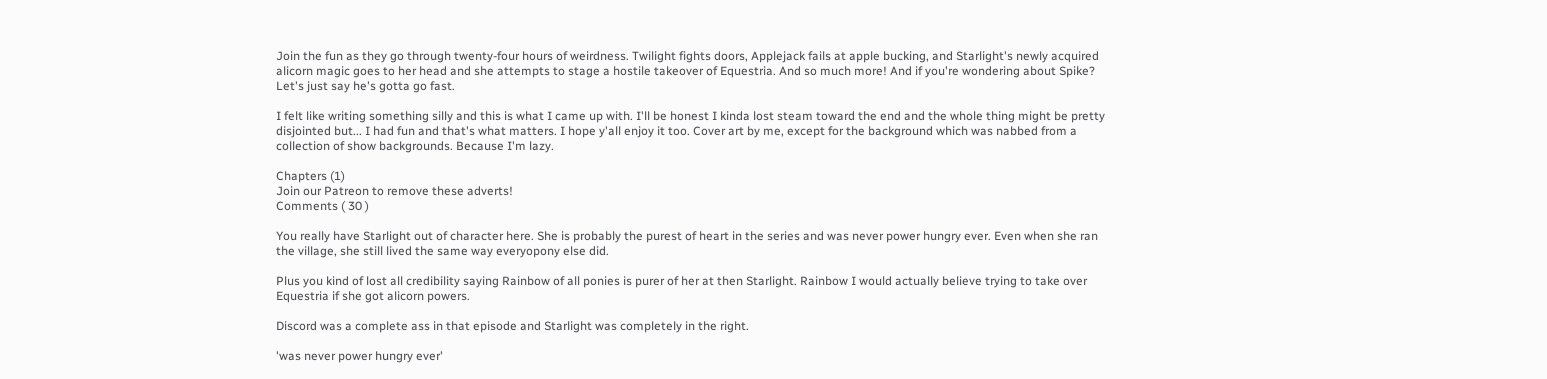Join the fun as they go through twenty-four hours of weirdness. Twilight fights doors, Applejack fails at apple bucking, and Starlight's newly acquired alicorn magic goes to her head and she attempts to stage a hostile takeover of Equestria. And so much more! And if you're wondering about Spike? Let's just say he's gotta go fast.

I felt like writing something silly and this is what I came up with. I'll be honest I kinda lost steam toward the end and the whole thing might be pretty disjointed but... I had fun and that's what matters. I hope y'all enjoy it too. Cover art by me, except for the background which was nabbed from a collection of show backgrounds. Because I'm lazy.

Chapters (1)
Join our Patreon to remove these adverts!
Comments ( 30 )

You really have Starlight out of character here. She is probably the purest of heart in the series and was never power hungry ever. Even when she ran the village, she still lived the same way everyopony else did.

Plus you kind of lost all credibility saying Rainbow of all ponies is purer of her at then Starlight. Rainbow I would actually believe trying to take over Equestria if she got alicorn powers.

Discord was a complete ass in that episode and Starlight was completely in the right.

'was never power hungry ever'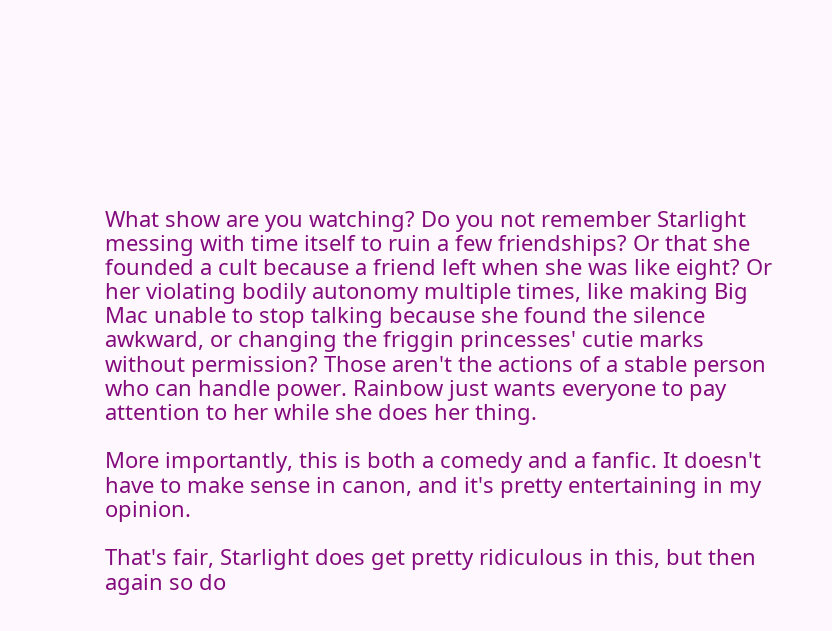What show are you watching? Do you not remember Starlight messing with time itself to ruin a few friendships? Or that she founded a cult because a friend left when she was like eight? Or her violating bodily autonomy multiple times, like making Big Mac unable to stop talking because she found the silence awkward, or changing the friggin princesses' cutie marks without permission? Those aren't the actions of a stable person who can handle power. Rainbow just wants everyone to pay attention to her while she does her thing.

More importantly, this is both a comedy and a fanfic. It doesn't have to make sense in canon, and it's pretty entertaining in my opinion.

That's fair, Starlight does get pretty ridiculous in this, but then again so do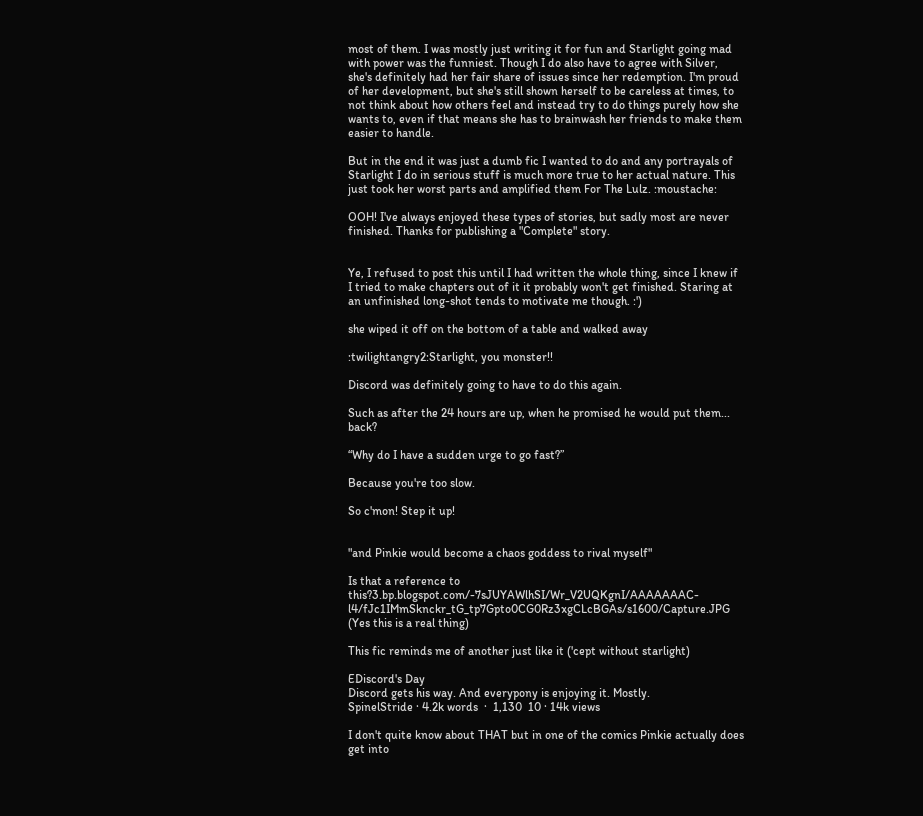most of them. I was mostly just writing it for fun and Starlight going mad with power was the funniest. Though I do also have to agree with Silver, she's definitely had her fair share of issues since her redemption. I'm proud of her development, but she's still shown herself to be careless at times, to not think about how others feel and instead try to do things purely how she wants to, even if that means she has to brainwash her friends to make them easier to handle.

But in the end it was just a dumb fic I wanted to do and any portrayals of Starlight I do in serious stuff is much more true to her actual nature. This just took her worst parts and amplified them For The Lulz. :moustache:

OOH! I've always enjoyed these types of stories, but sadly most are never finished. Thanks for publishing a "Complete" story.


Ye, I refused to post this until I had written the whole thing, since I knew if I tried to make chapters out of it it probably won't get finished. Staring at an unfinished long-shot tends to motivate me though. :')

she wiped it off on the bottom of a table and walked away

:twilightangry2:Starlight, you monster!!

Discord was definitely going to have to do this again.

Such as after the 24 hours are up, when he promised he would put them... back?

“Why do I have a sudden urge to go fast?”

Because you're too slow.

So c'mon! Step it up!


"and Pinkie would become a chaos goddess to rival myself"

Is that a reference to this?3.bp.blogspot.com/-7sJUYAWlhSI/Wr_V2UQKgnI/AAAAAAAC-l4/fJc1IMmSknckr_tG_tp7Gpto0CG0Rz3xgCLcBGAs/s1600/Capture.JPG
(Yes this is a real thing)

This fic reminds me of another just like it ('cept without starlight)

EDiscord's Day
Discord gets his way. And everypony is enjoying it. Mostly.
SpinelStride · 4.2k words  ·  1,130  10 · 14k views

I don't quite know about THAT but in one of the comics Pinkie actually does get into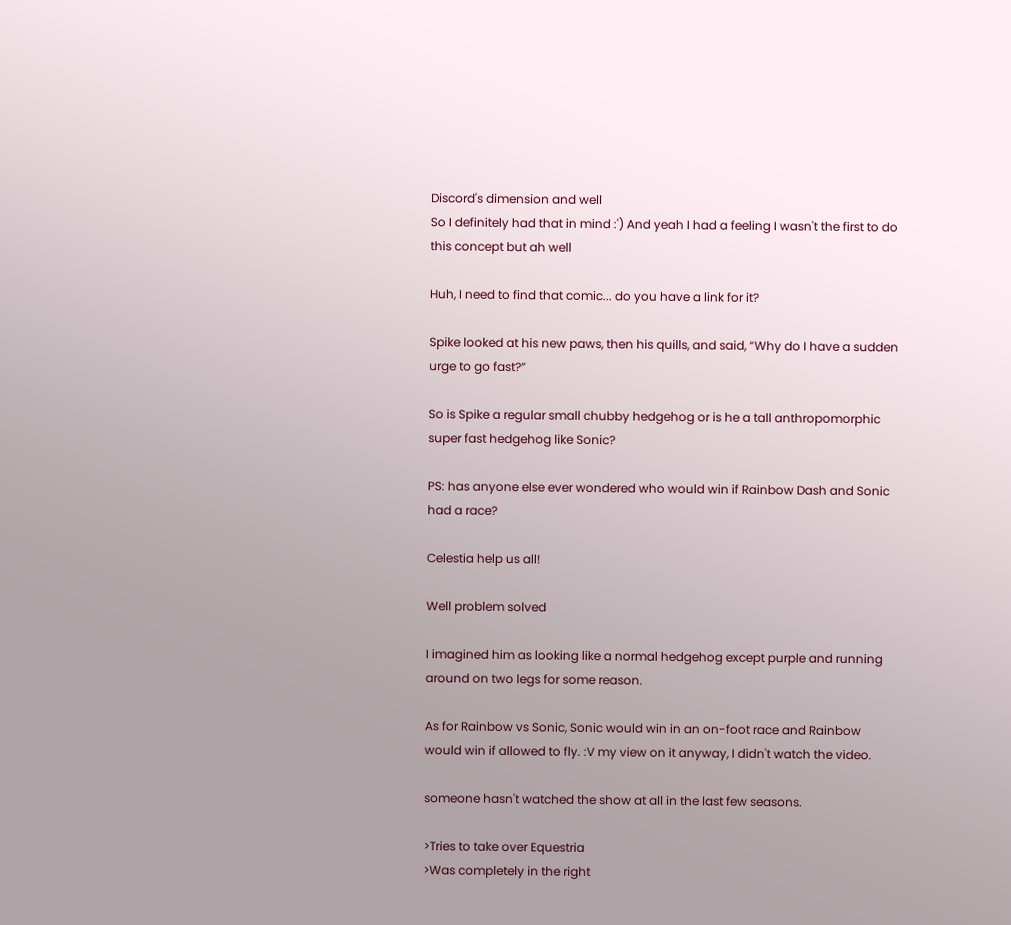Discord's dimension and well
So I definitely had that in mind :') And yeah I had a feeling I wasn't the first to do this concept but ah well

Huh, I need to find that comic... do you have a link for it?

Spike looked at his new paws, then his quills, and said, “Why do I have a sudden urge to go fast?”

So is Spike a regular small chubby hedgehog or is he a tall anthropomorphic super fast hedgehog like Sonic?

PS: has anyone else ever wondered who would win if Rainbow Dash and Sonic had a race?

Celestia help us all!

Well problem solved

I imagined him as looking like a normal hedgehog except purple and running around on two legs for some reason.

As for Rainbow vs Sonic, Sonic would win in an on-foot race and Rainbow would win if allowed to fly. :V my view on it anyway, I didn't watch the video.

someone hasn't watched the show at all in the last few seasons.

>Tries to take over Equestria
>Was completely in the right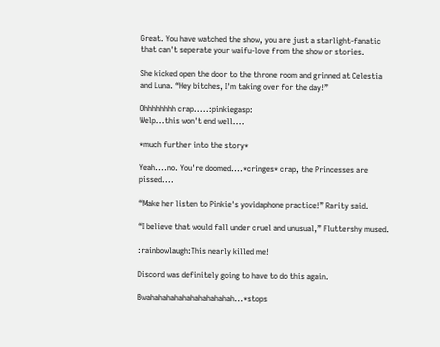Great. You have watched the show, you are just a starlight-fanatic that can't seperate your waifu-love from the show or stories.

She kicked open the door to the throne room and grinned at Celestia and Luna. “Hey bitches, I'm taking over for the day!”

Ohhhhhhhh crap.....:pinkiegasp:
Welp...this won't end well....

*much further into the story*

Yeah....no. You're doomed....*cringes* crap, the Princesses are pissed....

“Make her listen to Pinkie's yovidaphone practice!” Rarity said.

“I believe that would fall under cruel and unusual,” Fluttershy mused.

:rainbowlaugh:This nearly killed me!

Discord was definitely going to have to do this again.

Bwahahahahahahahahahahah...*stops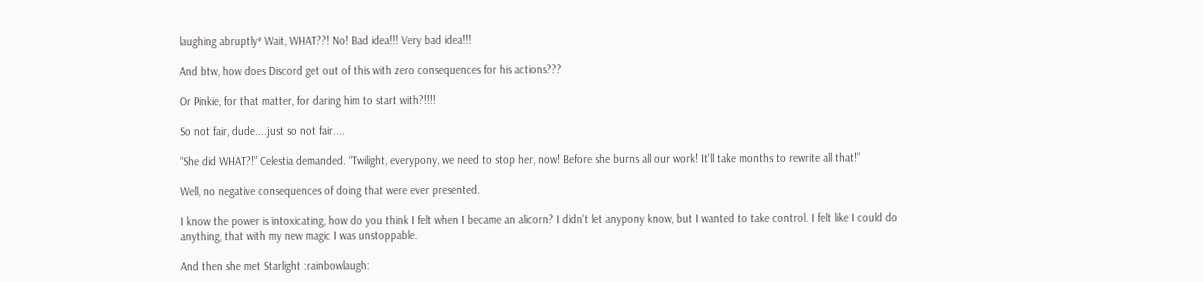laughing abruptly* Wait, WHAT??! No! Bad idea!!! Very bad idea!!!

And btw, how does Discord get out of this with zero consequences for his actions???

Or Pinkie, for that matter, for daring him to start with?!!!!

So not fair, dude....just so not fair....

“She did WHAT?!” Celestia demanded. “Twilight, everypony, we need to stop her, now! Before she burns all our work! It'll take months to rewrite all that!”

Well, no negative consequences of doing that were ever presented.

I know the power is intoxicating, how do you think I felt when I became an alicorn? I didn't let anypony know, but I wanted to take control. I felt like I could do anything, that with my new magic I was unstoppable.

And then she met Starlight :rainbowlaugh: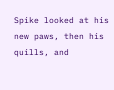Spike looked at his new paws, then his quills, and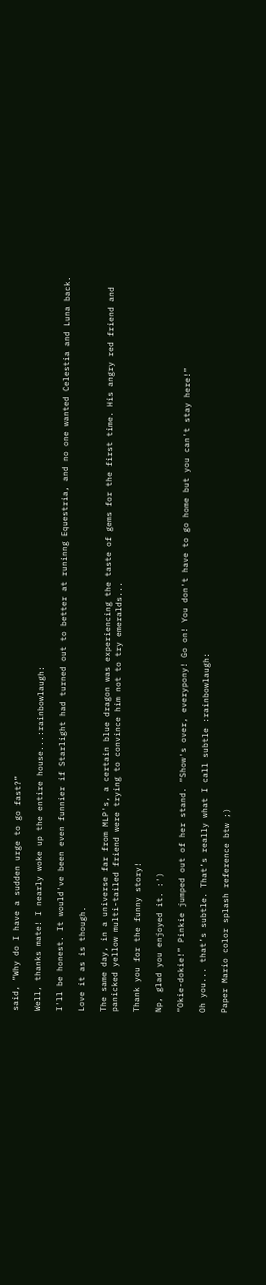said, “Why do I have a sudden urge to go fast?”

Well, thanks mate! I nearly woke up the entire house...:rainbowlaugh:

I'll be honest. It would've been even funnier if Starlight had turned out to better at runinng Equestria, and no one wanted Celestia and Luna back.

Love it as is though.

The same day, in a universe far from MLP's, a certain blue dragon was experiencing the taste of gems for the first time. His angry red friend and panicked yellow multi-tailed friend were trying to convince him not to try emeralds...

Thank you for the funny story!

Np, glad you enjoyed it. :')

“Okie-dokie!” Pinkie jumped out of her stand. “Show's over, everypony! Go on! You don't have to go home but you can't stay here!”

Oh you... that’s subtle. That’s really what I call subtle :rainbowlaugh:

Paper Mario color splash reference btw ;)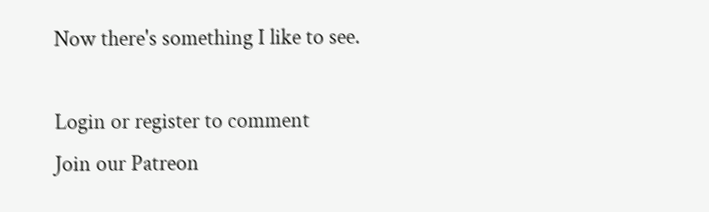Now there's something I like to see.

Login or register to comment
Join our Patreon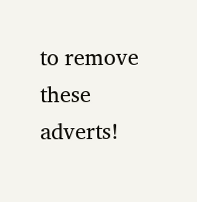to remove these adverts!